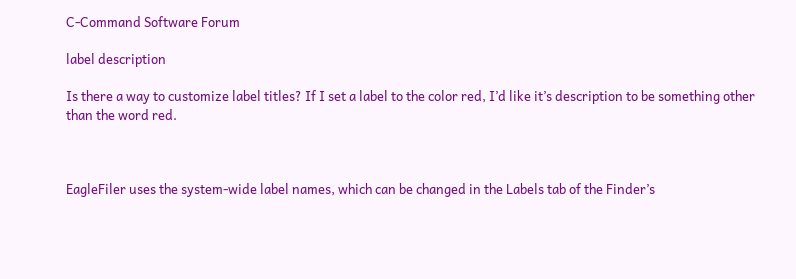C-Command Software Forum

label description

Is there a way to customize label titles? If I set a label to the color red, I’d like it’s description to be something other than the word red.



EagleFiler uses the system-wide label names, which can be changed in the Labels tab of the Finder’s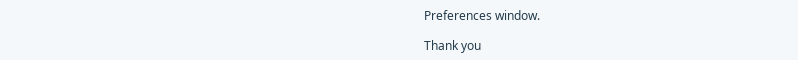Preferences window.

Thank you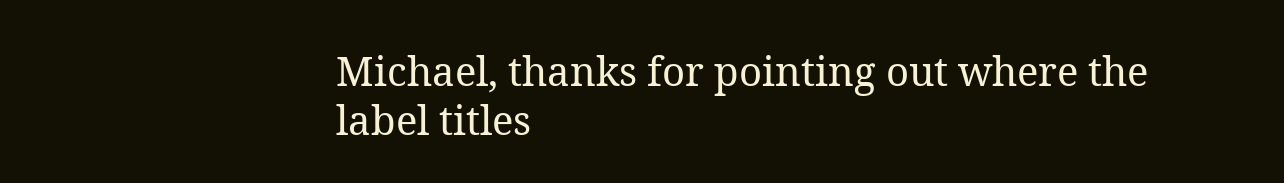Michael, thanks for pointing out where the label titles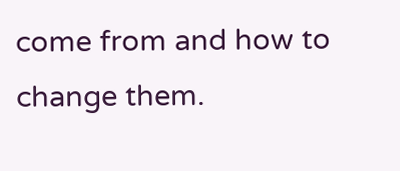come from and how to change them.